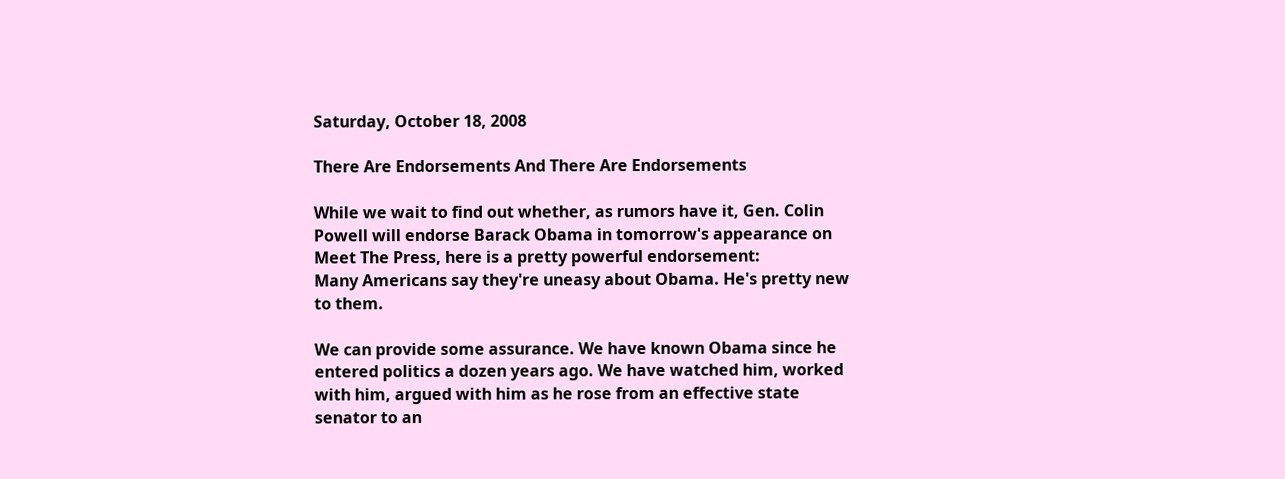Saturday, October 18, 2008

There Are Endorsements And There Are Endorsements

While we wait to find out whether, as rumors have it, Gen. Colin Powell will endorse Barack Obama in tomorrow's appearance on Meet The Press, here is a pretty powerful endorsement:
Many Americans say they're uneasy about Obama. He's pretty new to them.

We can provide some assurance. We have known Obama since he entered politics a dozen years ago. We have watched him, worked with him, argued with him as he rose from an effective state senator to an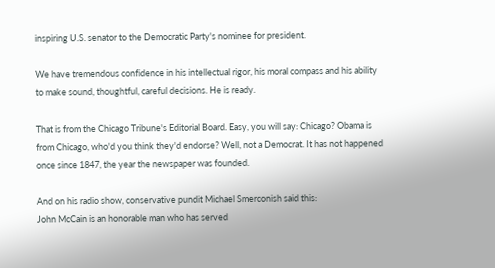inspiring U.S. senator to the Democratic Party's nominee for president.

We have tremendous confidence in his intellectual rigor, his moral compass and his ability to make sound, thoughtful, careful decisions. He is ready.

That is from the Chicago Tribune's Editorial Board. Easy, you will say: Chicago? Obama is from Chicago, who'd you think they'd endorse? Well, not a Democrat. It has not happened once since 1847, the year the newspaper was founded.

And on his radio show, conservative pundit Michael Smerconish said this:
John McCain is an honorable man who has served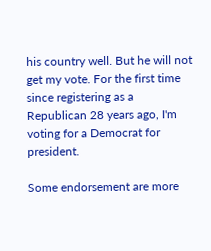his country well. But he will not get my vote. For the first time since registering as a Republican 28 years ago, I'm voting for a Democrat for president.

Some endorsement are more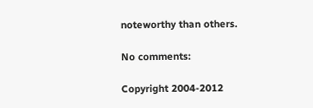noteworthy than others.

No comments:

Copyright 2004-2012